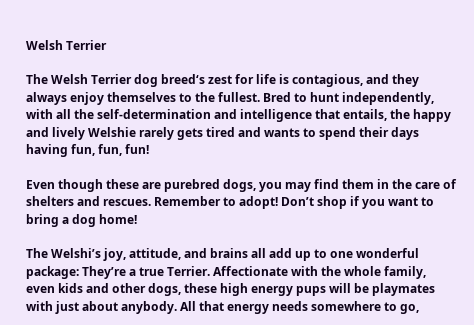Welsh Terrier

The Welsh Terrier dog breed‘s zest for life is contagious, and they always enjoy themselves to the fullest. Bred to hunt independently, with all the self-determination and intelligence that entails, the happy and lively Welshie rarely gets tired and wants to spend their days having fun, fun, fun!

Even though these are purebred dogs, you may find them in the care of shelters and rescues. Remember to adopt! Don’t shop if you want to bring a dog home!

The Welshi’s joy, attitude, and brains all add up to one wonderful package: They’re a true Terrier. Affectionate with the whole family, even kids and other dogs, these high energy pups will be playmates with just about anybody. All that energy needs somewhere to go,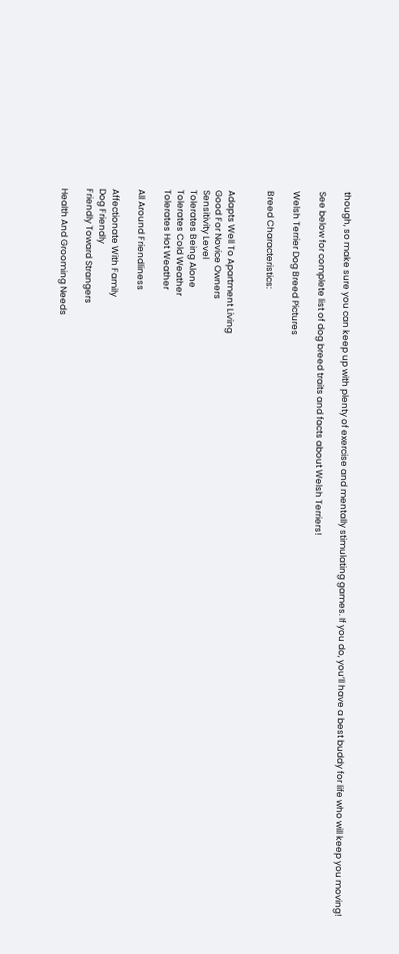though, so make sure you can keep up with plenty of exercise and mentally stimulating games. If you do, you’ll have a best buddy for life who will keep you moving!

See below for complete list of dog breed traits and facts about Welsh Terriers!

Welsh Terrier Dog Breed Pictures

Breed Characteristics:


Adapts Well To Apartment Living
Good For Novice Owners
Sensitivity Level
Tolerates Being Alone
Tolerates Cold Weather
Tolerates Hot Weather

All Around Friendliness

Affectionate With Family
Dog Friendly
Friendly Toward Strangers

Health And Grooming Needs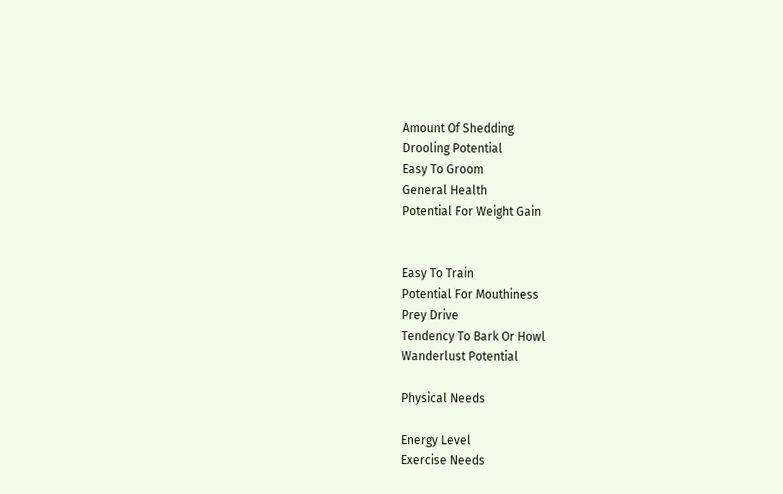Amount Of Shedding
Drooling Potential
Easy To Groom
General Health
Potential For Weight Gain


Easy To Train
Potential For Mouthiness
Prey Drive
Tendency To Bark Or Howl
Wanderlust Potential

Physical Needs

Energy Level
Exercise Needs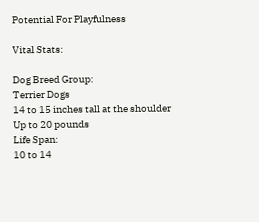Potential For Playfulness

Vital Stats:

Dog Breed Group:
Terrier Dogs
14 to 15 inches tall at the shoulder
Up to 20 pounds
Life Span:
10 to 14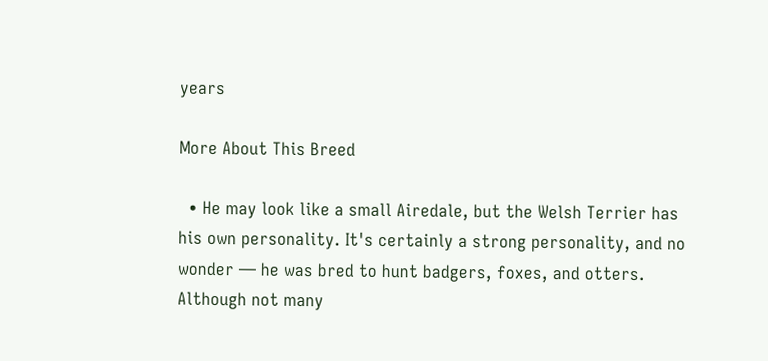years

More About This Breed

  • He may look like a small Airedale, but the Welsh Terrier has his own personality. It's certainly a strong personality, and no wonder — he was bred to hunt badgers, foxes, and otters. Although not many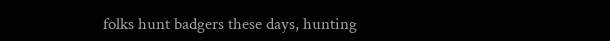folks hunt badgers these days, hunting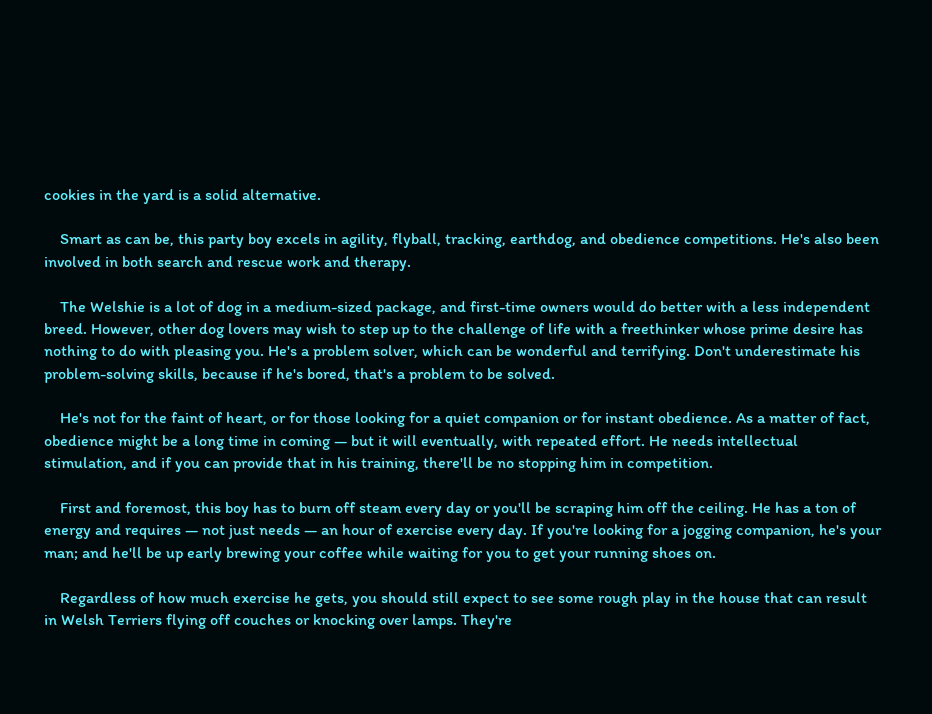cookies in the yard is a solid alternative.

    Smart as can be, this party boy excels in agility, flyball, tracking, earthdog, and obedience competitions. He's also been involved in both search and rescue work and therapy.

    The Welshie is a lot of dog in a medium-sized package, and first-time owners would do better with a less independent breed. However, other dog lovers may wish to step up to the challenge of life with a freethinker whose prime desire has nothing to do with pleasing you. He's a problem solver, which can be wonderful and terrifying. Don't underestimate his problem-solving skills, because if he's bored, that's a problem to be solved.

    He's not for the faint of heart, or for those looking for a quiet companion or for instant obedience. As a matter of fact, obedience might be a long time in coming — but it will eventually, with repeated effort. He needs intellectual stimulation, and if you can provide that in his training, there'll be no stopping him in competition.

    First and foremost, this boy has to burn off steam every day or you'll be scraping him off the ceiling. He has a ton of energy and requires — not just needs — an hour of exercise every day. If you're looking for a jogging companion, he's your man; and he'll be up early brewing your coffee while waiting for you to get your running shoes on.

    Regardless of how much exercise he gets, you should still expect to see some rough play in the house that can result in Welsh Terriers flying off couches or knocking over lamps. They're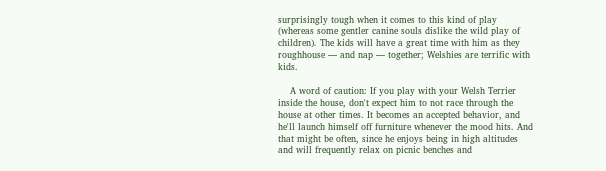surprisingly tough when it comes to this kind of play (whereas some gentler canine souls dislike the wild play of children). The kids will have a great time with him as they roughhouse — and nap — together; Welshies are terrific with kids.

    A word of caution: If you play with your Welsh Terrier inside the house, don't expect him to not race through the house at other times. It becomes an accepted behavior, and he'll launch himself off furniture whenever the mood hits. And that might be often, since he enjoys being in high altitudes and will frequently relax on picnic benches and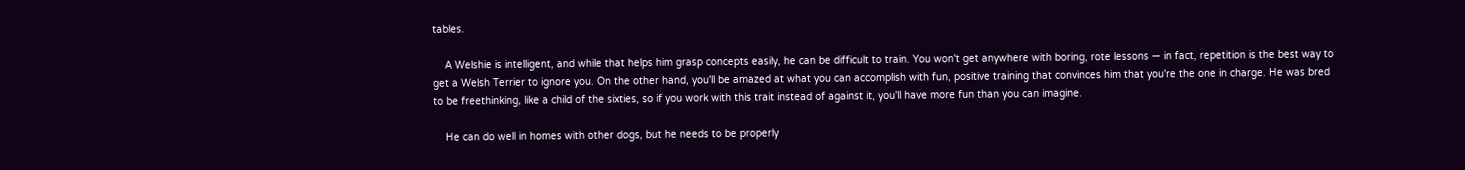tables.

    A Welshie is intelligent, and while that helps him grasp concepts easily, he can be difficult to train. You won't get anywhere with boring, rote lessons — in fact, repetition is the best way to get a Welsh Terrier to ignore you. On the other hand, you'll be amazed at what you can accomplish with fun, positive training that convinces him that you're the one in charge. He was bred to be freethinking, like a child of the sixties, so if you work with this trait instead of against it, you'll have more fun than you can imagine.

    He can do well in homes with other dogs, but he needs to be properly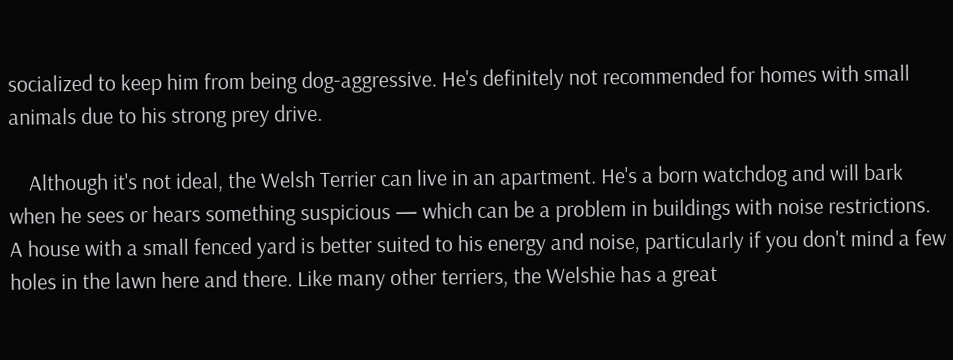socialized to keep him from being dog-aggressive. He's definitely not recommended for homes with small animals due to his strong prey drive.

    Although it's not ideal, the Welsh Terrier can live in an apartment. He's a born watchdog and will bark when he sees or hears something suspicious — which can be a problem in buildings with noise restrictions. A house with a small fenced yard is better suited to his energy and noise, particularly if you don't mind a few holes in the lawn here and there. Like many other terriers, the Welshie has a great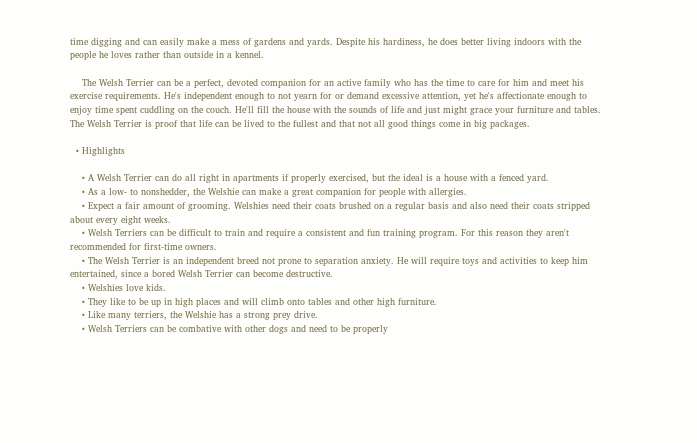time digging and can easily make a mess of gardens and yards. Despite his hardiness, he does better living indoors with the people he loves rather than outside in a kennel.

    The Welsh Terrier can be a perfect, devoted companion for an active family who has the time to care for him and meet his exercise requirements. He's independent enough to not yearn for or demand excessive attention, yet he's affectionate enough to enjoy time spent cuddling on the couch. He'll fill the house with the sounds of life and just might grace your furniture and tables. The Welsh Terrier is proof that life can be lived to the fullest and that not all good things come in big packages.

  • Highlights

    • A Welsh Terrier can do all right in apartments if properly exercised, but the ideal is a house with a fenced yard.
    • As a low- to nonshedder, the Welshie can make a great companion for people with allergies.
    • Expect a fair amount of grooming. Welshies need their coats brushed on a regular basis and also need their coats stripped about every eight weeks.
    • Welsh Terriers can be difficult to train and require a consistent and fun training program. For this reason they aren't recommended for first-time owners.
    • The Welsh Terrier is an independent breed not prone to separation anxiety. He will require toys and activities to keep him entertained, since a bored Welsh Terrier can become destructive.
    • Welshies love kids.
    • They like to be up in high places and will climb onto tables and other high furniture.
    • Like many terriers, the Welshie has a strong prey drive.
    • Welsh Terriers can be combative with other dogs and need to be properly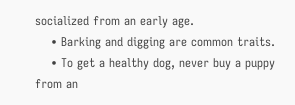socialized from an early age.
    • Barking and digging are common traits.
    • To get a healthy dog, never buy a puppy from an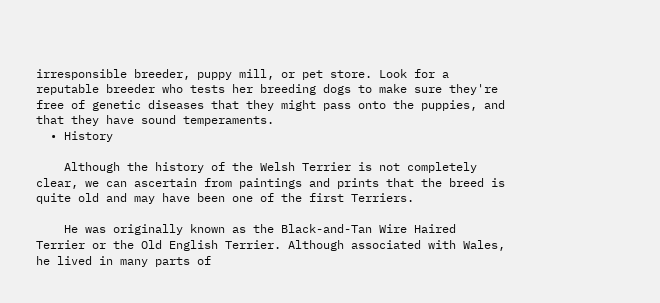irresponsible breeder, puppy mill, or pet store. Look for a reputable breeder who tests her breeding dogs to make sure they're free of genetic diseases that they might pass onto the puppies, and that they have sound temperaments.
  • History

    Although the history of the Welsh Terrier is not completely clear, we can ascertain from paintings and prints that the breed is quite old and may have been one of the first Terriers.

    He was originally known as the Black-and-Tan Wire Haired Terrier or the Old English Terrier. Although associated with Wales, he lived in many parts of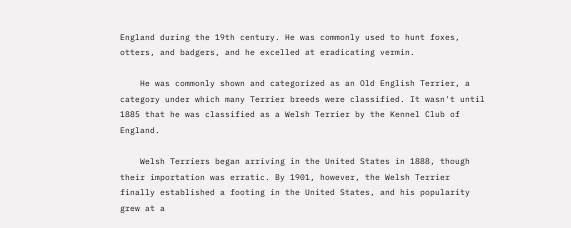England during the 19th century. He was commonly used to hunt foxes, otters, and badgers, and he excelled at eradicating vermin.

    He was commonly shown and categorized as an Old English Terrier, a category under which many Terrier breeds were classified. It wasn't until 1885 that he was classified as a Welsh Terrier by the Kennel Club of England.

    Welsh Terriers began arriving in the United States in 1888, though their importation was erratic. By 1901, however, the Welsh Terrier finally established a footing in the United States, and his popularity grew at a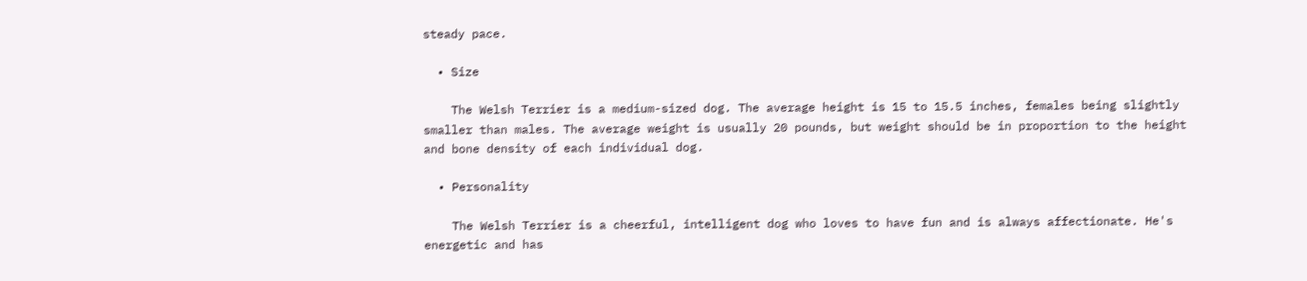steady pace.

  • Size

    The Welsh Terrier is a medium-sized dog. The average height is 15 to 15.5 inches, females being slightly smaller than males. The average weight is usually 20 pounds, but weight should be in proportion to the height and bone density of each individual dog.

  • Personality

    The Welsh Terrier is a cheerful, intelligent dog who loves to have fun and is always affectionate. He's energetic and has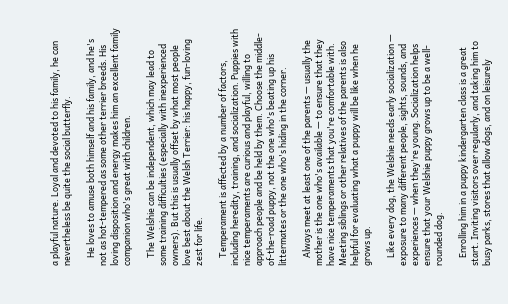a playful nature. Loyal and devoted to his family, he can nevertheless be quite the social butterfly.

    He loves to amuse both himself and his family, and he's not as hot-tempered as some other terrier breeds. His loving disposition and energy makes him an excellent family companion who's great with children.

    The Welshie can be independent, which may lead to some training difficulties (especially with inexperienced owners). But this is usually offset by what most people love best about the Welsh Terrier: his happy, fun-loving zest for life.

    Temperament is affected by a number of factors, including heredity, training, and socialization. Puppies with nice temperaments are curious and playful, willing to approach people and be held by them. Choose the middle-of-the-road puppy, not the one who's beating up his littermates or the one who's hiding in the corner.

    Always meet at least one of the parents — usually the mother is the one who's available — to ensure that they have nice temperaments that you're comfortable with. Meeting siblings or other relatives of the parents is also helpful for evaluating what a puppy will be like when he grows up.

    Like every dog, the Welshie needs early socialization — exposure to many different people, sights, sounds, and experiences — when they're young. Socialization helps ensure that your Welshie puppy grows up to be a well-rounded dog.

    Enrolling him in a puppy kindergarten class is a great start. Inviting visitors over regularly, and taking him to busy parks, stores that allow dogs, and on leisurely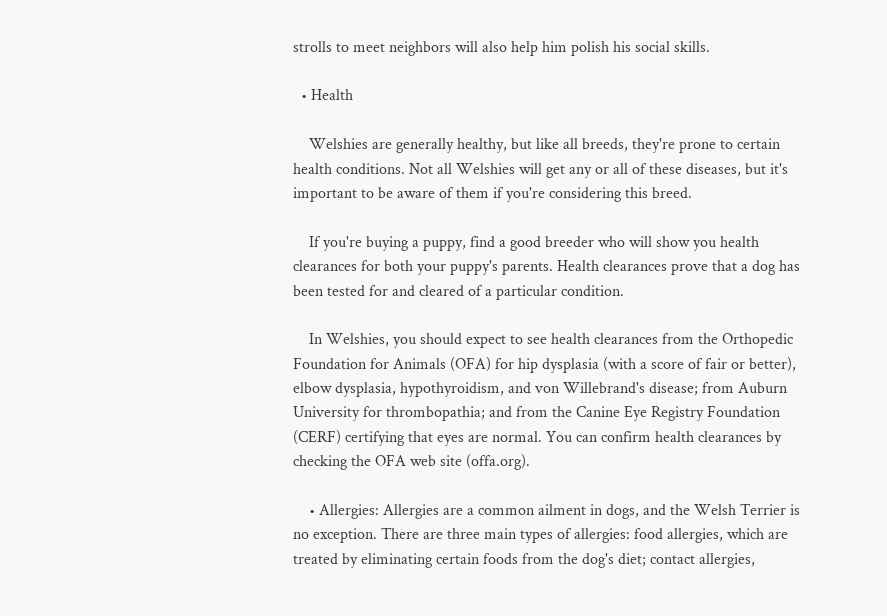strolls to meet neighbors will also help him polish his social skills.

  • Health

    Welshies are generally healthy, but like all breeds, they're prone to certain health conditions. Not all Welshies will get any or all of these diseases, but it's important to be aware of them if you're considering this breed.

    If you're buying a puppy, find a good breeder who will show you health clearances for both your puppy's parents. Health clearances prove that a dog has been tested for and cleared of a particular condition.

    In Welshies, you should expect to see health clearances from the Orthopedic Foundation for Animals (OFA) for hip dysplasia (with a score of fair or better), elbow dysplasia, hypothyroidism, and von Willebrand's disease; from Auburn University for thrombopathia; and from the Canine Eye Registry Foundation (CERF) certifying that eyes are normal. You can confirm health clearances by checking the OFA web site (offa.org).

    • Allergies: Allergies are a common ailment in dogs, and the Welsh Terrier is no exception. There are three main types of allergies: food allergies, which are treated by eliminating certain foods from the dog's diet; contact allergies,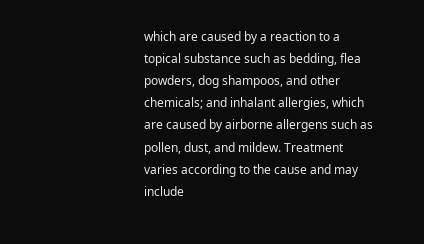which are caused by a reaction to a topical substance such as bedding, flea powders, dog shampoos, and other chemicals; and inhalant allergies, which are caused by airborne allergens such as pollen, dust, and mildew. Treatment varies according to the cause and may include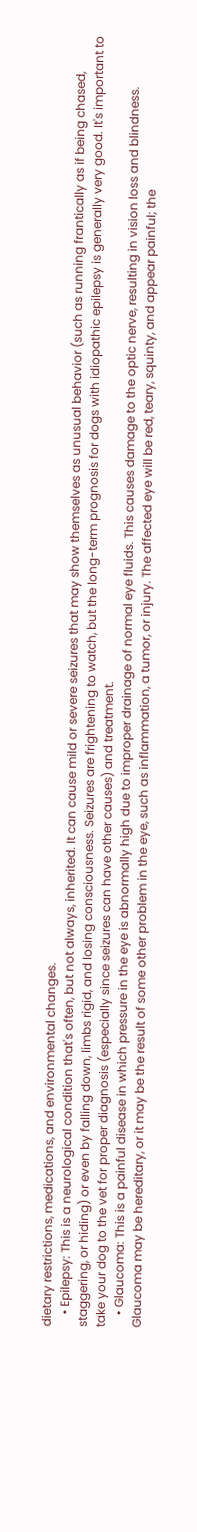dietary restrictions, medications, and environmental changes.
    • Epilepsy: This is a neurological condition that's often, but not always, inherited. It can cause mild or severe seizures that may show themselves as unusual behavior (such as running frantically as if being chased, staggering, or hiding) or even by falling down, limbs rigid, and losing consciousness. Seizures are frightening to watch, but the long-term prognosis for dogs with idiopathic epilepsy is generally very good. It's important to take your dog to the vet for proper diagnosis (especially since seizures can have other causes) and treatment.
    • Glaucoma: This is a painful disease in which pressure in the eye is abnormally high due to improper drainage of normal eye fluids. This causes damage to the optic nerve, resulting in vision loss and blindness. Glaucoma may be hereditary, or it may be the result of some other problem in the eye, such as inflammation, a tumor, or injury. The affected eye will be red, teary, squinty, and appear painful; the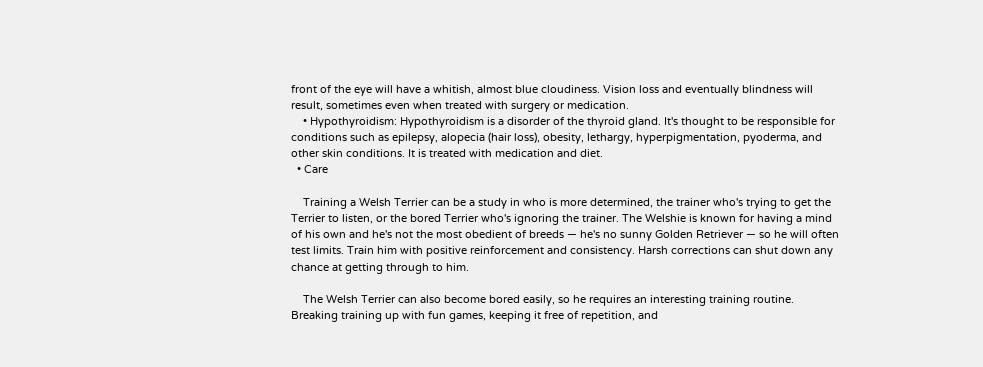front of the eye will have a whitish, almost blue cloudiness. Vision loss and eventually blindness will result, sometimes even when treated with surgery or medication.
    • Hypothyroidism: Hypothyroidism is a disorder of the thyroid gland. It's thought to be responsible for conditions such as epilepsy, alopecia (hair loss), obesity, lethargy, hyperpigmentation, pyoderma, and other skin conditions. It is treated with medication and diet.
  • Care

    Training a Welsh Terrier can be a study in who is more determined, the trainer who's trying to get the Terrier to listen, or the bored Terrier who's ignoring the trainer. The Welshie is known for having a mind of his own and he's not the most obedient of breeds — he's no sunny Golden Retriever — so he will often test limits. Train him with positive reinforcement and consistency. Harsh corrections can shut down any chance at getting through to him.

    The Welsh Terrier can also become bored easily, so he requires an interesting training routine. Breaking training up with fun games, keeping it free of repetition, and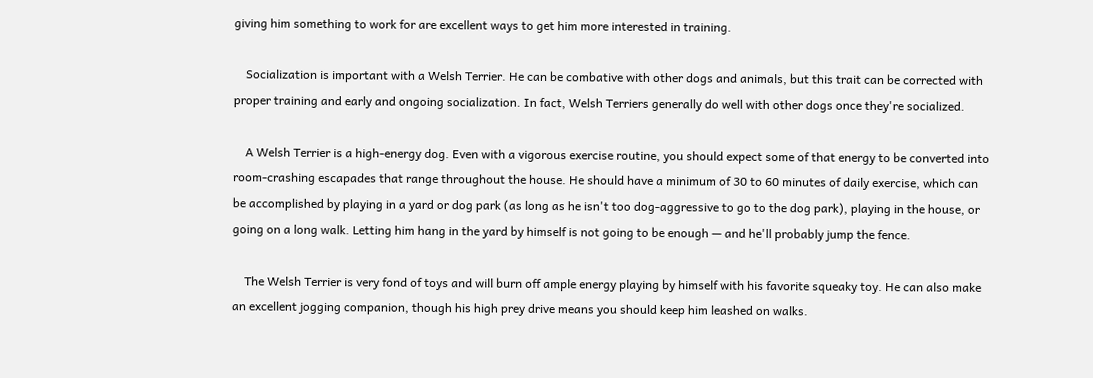giving him something to work for are excellent ways to get him more interested in training.

    Socialization is important with a Welsh Terrier. He can be combative with other dogs and animals, but this trait can be corrected with proper training and early and ongoing socialization. In fact, Welsh Terriers generally do well with other dogs once they're socialized.

    A Welsh Terrier is a high-energy dog. Even with a vigorous exercise routine, you should expect some of that energy to be converted into room-crashing escapades that range throughout the house. He should have a minimum of 30 to 60 minutes of daily exercise, which can be accomplished by playing in a yard or dog park (as long as he isn't too dog-aggressive to go to the dog park), playing in the house, or going on a long walk. Letting him hang in the yard by himself is not going to be enough — and he'll probably jump the fence.

    The Welsh Terrier is very fond of toys and will burn off ample energy playing by himself with his favorite squeaky toy. He can also make an excellent jogging companion, though his high prey drive means you should keep him leashed on walks.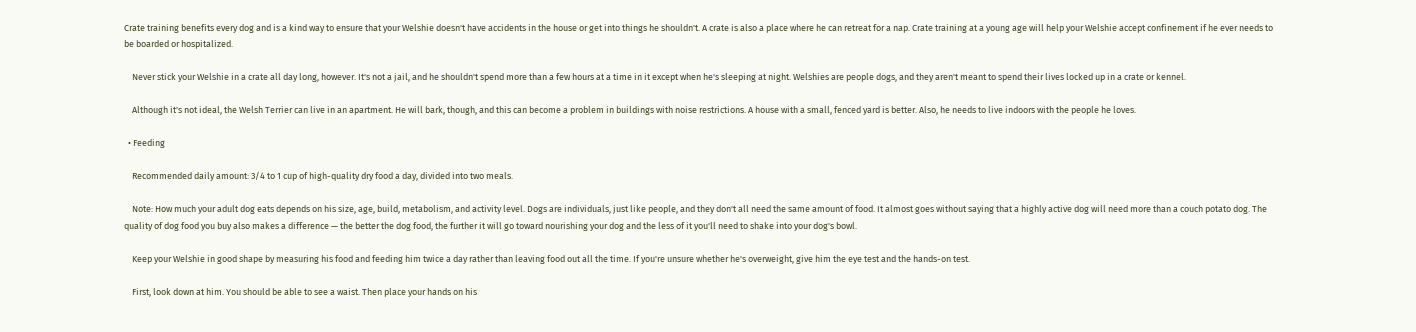Crate training benefits every dog and is a kind way to ensure that your Welshie doesn't have accidents in the house or get into things he shouldn't. A crate is also a place where he can retreat for a nap. Crate training at a young age will help your Welshie accept confinement if he ever needs to be boarded or hospitalized.

    Never stick your Welshie in a crate all day long, however. It's not a jail, and he shouldn't spend more than a few hours at a time in it except when he's sleeping at night. Welshies are people dogs, and they aren't meant to spend their lives locked up in a crate or kennel.

    Although it's not ideal, the Welsh Terrier can live in an apartment. He will bark, though, and this can become a problem in buildings with noise restrictions. A house with a small, fenced yard is better. Also, he needs to live indoors with the people he loves.

  • Feeding

    Recommended daily amount: 3/4 to 1 cup of high-quality dry food a day, divided into two meals.

    Note: How much your adult dog eats depends on his size, age, build, metabolism, and activity level. Dogs are individuals, just like people, and they don't all need the same amount of food. It almost goes without saying that a highly active dog will need more than a couch potato dog. The quality of dog food you buy also makes a difference — the better the dog food, the further it will go toward nourishing your dog and the less of it you'll need to shake into your dog's bowl.

    Keep your Welshie in good shape by measuring his food and feeding him twice a day rather than leaving food out all the time. If you're unsure whether he's overweight, give him the eye test and the hands-on test.

    First, look down at him. You should be able to see a waist. Then place your hands on his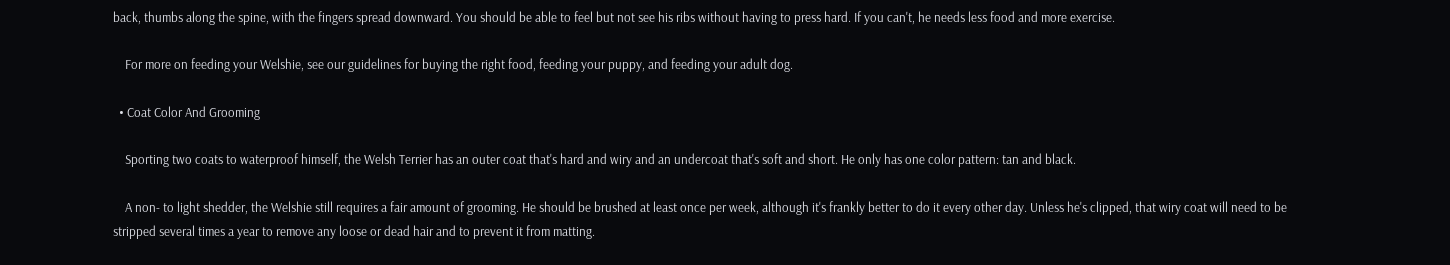back, thumbs along the spine, with the fingers spread downward. You should be able to feel but not see his ribs without having to press hard. If you can't, he needs less food and more exercise.

    For more on feeding your Welshie, see our guidelines for buying the right food, feeding your puppy, and feeding your adult dog.

  • Coat Color And Grooming

    Sporting two coats to waterproof himself, the Welsh Terrier has an outer coat that's hard and wiry and an undercoat that's soft and short. He only has one color pattern: tan and black.

    A non- to light shedder, the Welshie still requires a fair amount of grooming. He should be brushed at least once per week, although it's frankly better to do it every other day. Unless he's clipped, that wiry coat will need to be stripped several times a year to remove any loose or dead hair and to prevent it from matting.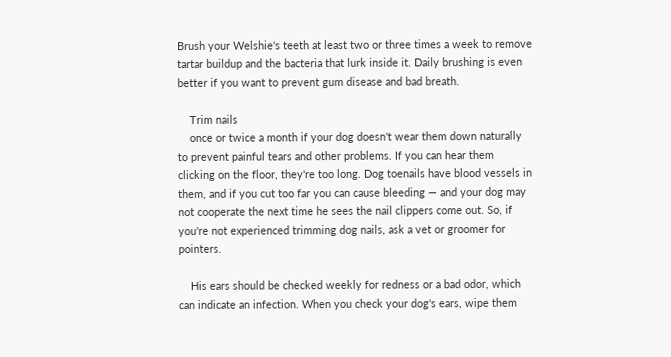Brush your Welshie's teeth at least two or three times a week to remove tartar buildup and the bacteria that lurk inside it. Daily brushing is even better if you want to prevent gum disease and bad breath.

    Trim nails
    once or twice a month if your dog doesn't wear them down naturally to prevent painful tears and other problems. If you can hear them clicking on the floor, they're too long. Dog toenails have blood vessels in them, and if you cut too far you can cause bleeding — and your dog may not cooperate the next time he sees the nail clippers come out. So, if you're not experienced trimming dog nails, ask a vet or groomer for pointers.

    His ears should be checked weekly for redness or a bad odor, which can indicate an infection. When you check your dog's ears, wipe them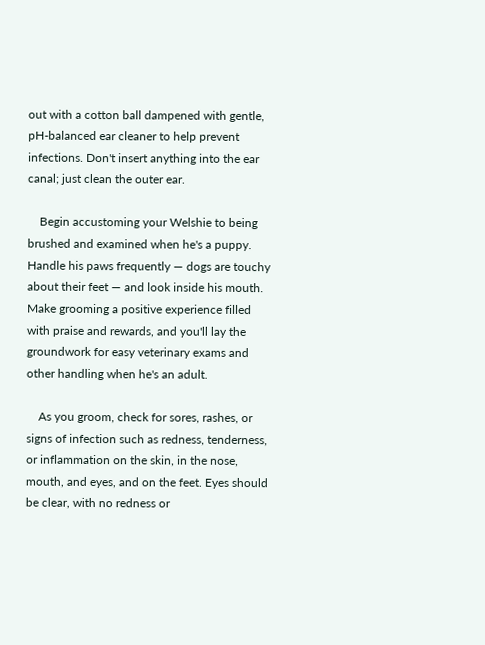out with a cotton ball dampened with gentle, pH-balanced ear cleaner to help prevent infections. Don't insert anything into the ear canal; just clean the outer ear.

    Begin accustoming your Welshie to being brushed and examined when he's a puppy. Handle his paws frequently — dogs are touchy about their feet — and look inside his mouth. Make grooming a positive experience filled with praise and rewards, and you'll lay the groundwork for easy veterinary exams and other handling when he's an adult.

    As you groom, check for sores, rashes, or signs of infection such as redness, tenderness, or inflammation on the skin, in the nose, mouth, and eyes, and on the feet. Eyes should be clear, with no redness or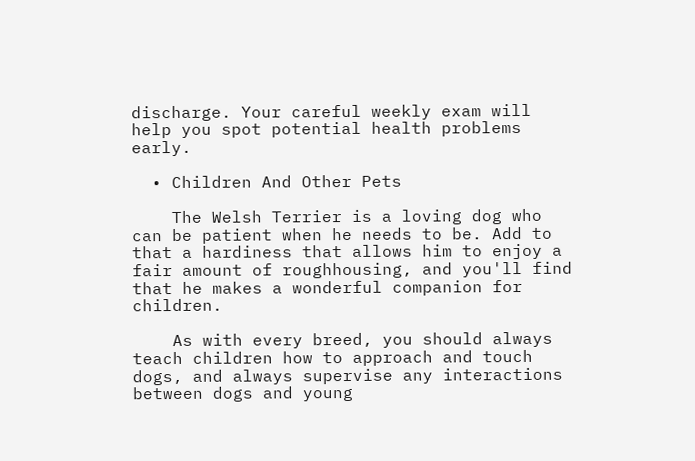discharge. Your careful weekly exam will help you spot potential health problems early.

  • Children And Other Pets

    The Welsh Terrier is a loving dog who can be patient when he needs to be. Add to that a hardiness that allows him to enjoy a fair amount of roughhousing, and you'll find that he makes a wonderful companion for children.

    As with every breed, you should always teach children how to approach and touch dogs, and always supervise any interactions between dogs and young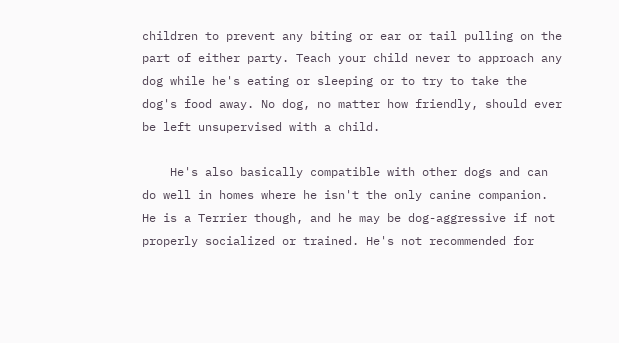children to prevent any biting or ear or tail pulling on the part of either party. Teach your child never to approach any dog while he's eating or sleeping or to try to take the dog's food away. No dog, no matter how friendly, should ever be left unsupervised with a child.

    He's also basically compatible with other dogs and can do well in homes where he isn't the only canine companion. He is a Terrier though, and he may be dog-aggressive if not properly socialized or trained. He's not recommended for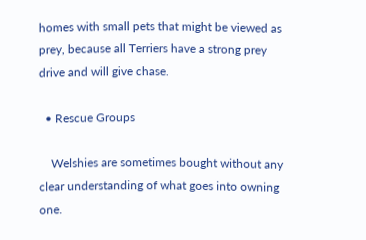homes with small pets that might be viewed as prey, because all Terriers have a strong prey drive and will give chase.

  • Rescue Groups

    Welshies are sometimes bought without any clear understanding of what goes into owning one.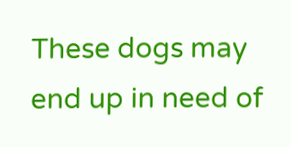These dogs may end up in need of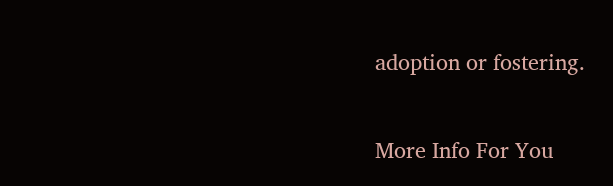adoption or fostering.

More Info For You